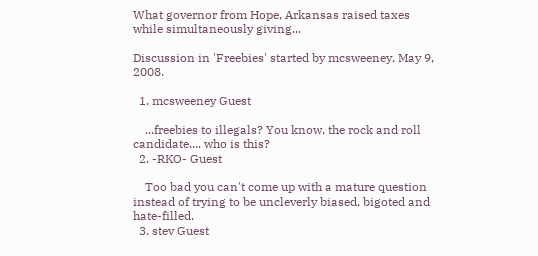What governor from Hope, Arkansas raised taxes while simultaneously giving...

Discussion in 'Freebies' started by mcsweeney, May 9, 2008.

  1. mcsweeney Guest

    ...freebies to illegals? You know, the rock and roll candidate.... who is this?
  2. -RKO- Guest

    Too bad you can't come up with a mature question instead of trying to be uncleverly biased, bigoted and hate-filled.
  3. stev Guest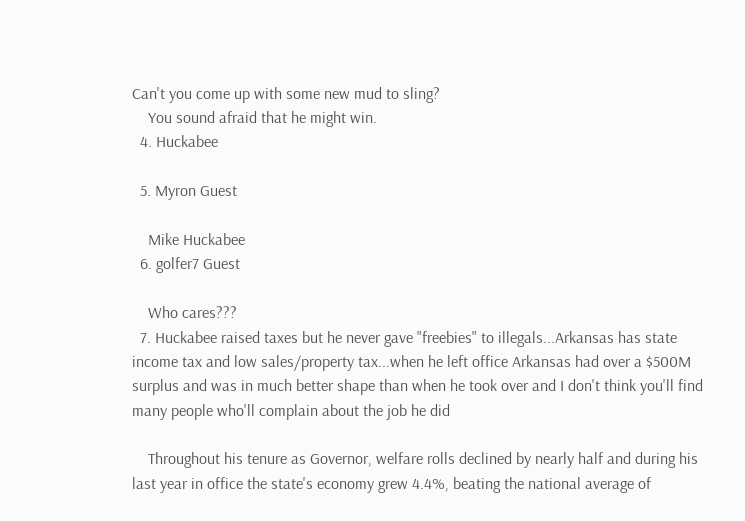Can't you come up with some new mud to sling?
    You sound afraid that he might win.
  4. Huckabee

  5. Myron Guest

    Mike Huckabee
  6. golfer7 Guest

    Who cares???
  7. Huckabee raised taxes but he never gave "freebies" to illegals...Arkansas has state income tax and low sales/property tax...when he left office Arkansas had over a $500M surplus and was in much better shape than when he took over and I don't think you'll find many people who'll complain about the job he did

    Throughout his tenure as Governor, welfare rolls declined by nearly half and during his last year in office the state's economy grew 4.4%, beating the national average of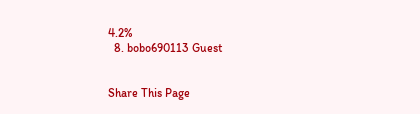4.2%
  8. bobo690113 Guest


Share This Page